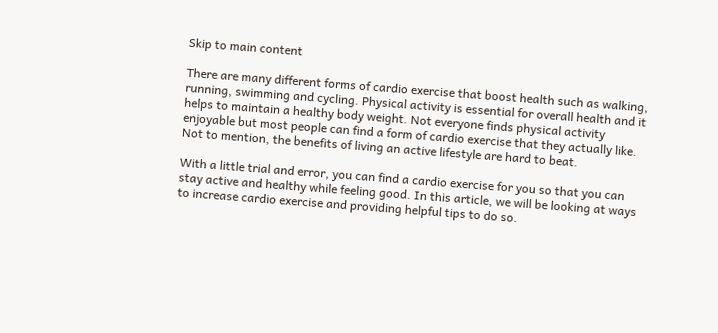Skip to main content

There are many different forms of cardio exercise that boost health such as walking, running, swimming and cycling. Physical activity is essential for overall health and it helps to maintain a healthy body weight. Not everyone finds physical activity enjoyable but most people can find a form of cardio exercise that they actually like. Not to mention, the benefits of living an active lifestyle are hard to beat.

With a little trial and error, you can find a cardio exercise for you so that you can stay active and healthy while feeling good. In this article, we will be looking at ways to increase cardio exercise and providing helpful tips to do so.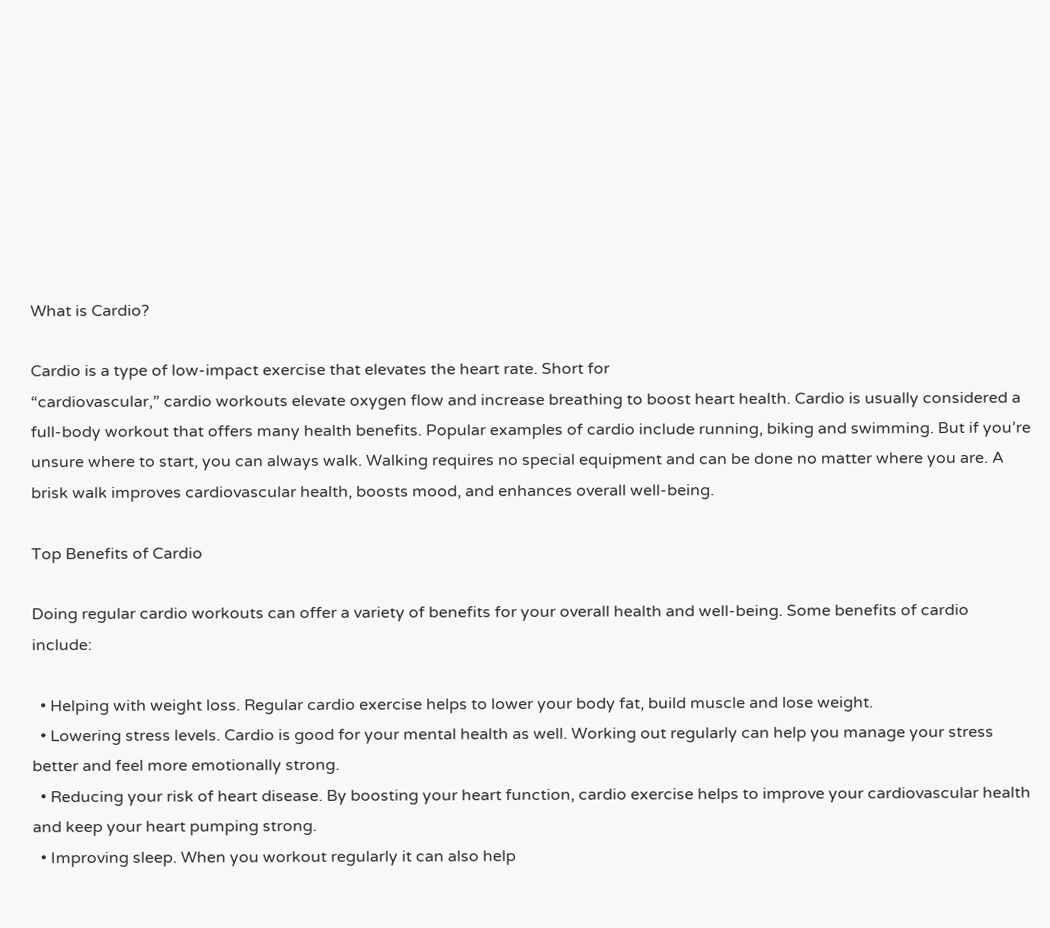What is Cardio?

Cardio is a type of low-impact exercise that elevates the heart rate. Short for
“cardiovascular,” cardio workouts elevate oxygen flow and increase breathing to boost heart health. Cardio is usually considered a full-body workout that offers many health benefits. Popular examples of cardio include running, biking and swimming. But if you’re unsure where to start, you can always walk. Walking requires no special equipment and can be done no matter where you are. A brisk walk improves cardiovascular health, boosts mood, and enhances overall well-being.

Top Benefits of Cardio

Doing regular cardio workouts can offer a variety of benefits for your overall health and well-being. Some benefits of cardio include:

  • Helping with weight loss. Regular cardio exercise helps to lower your body fat, build muscle and lose weight.
  • Lowering stress levels. Cardio is good for your mental health as well. Working out regularly can help you manage your stress better and feel more emotionally strong.
  • Reducing your risk of heart disease. By boosting your heart function, cardio exercise helps to improve your cardiovascular health and keep your heart pumping strong.
  • Improving sleep. When you workout regularly it can also help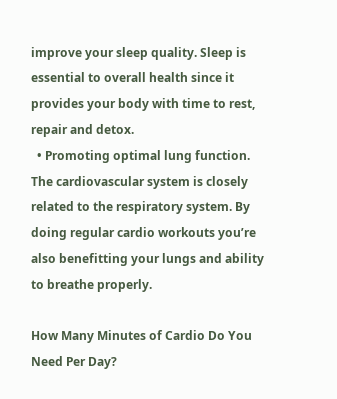improve your sleep quality. Sleep is essential to overall health since it provides your body with time to rest, repair and detox.
  • Promoting optimal lung function. The cardiovascular system is closely related to the respiratory system. By doing regular cardio workouts you’re also benefitting your lungs and ability to breathe properly.

How Many Minutes of Cardio Do You Need Per Day?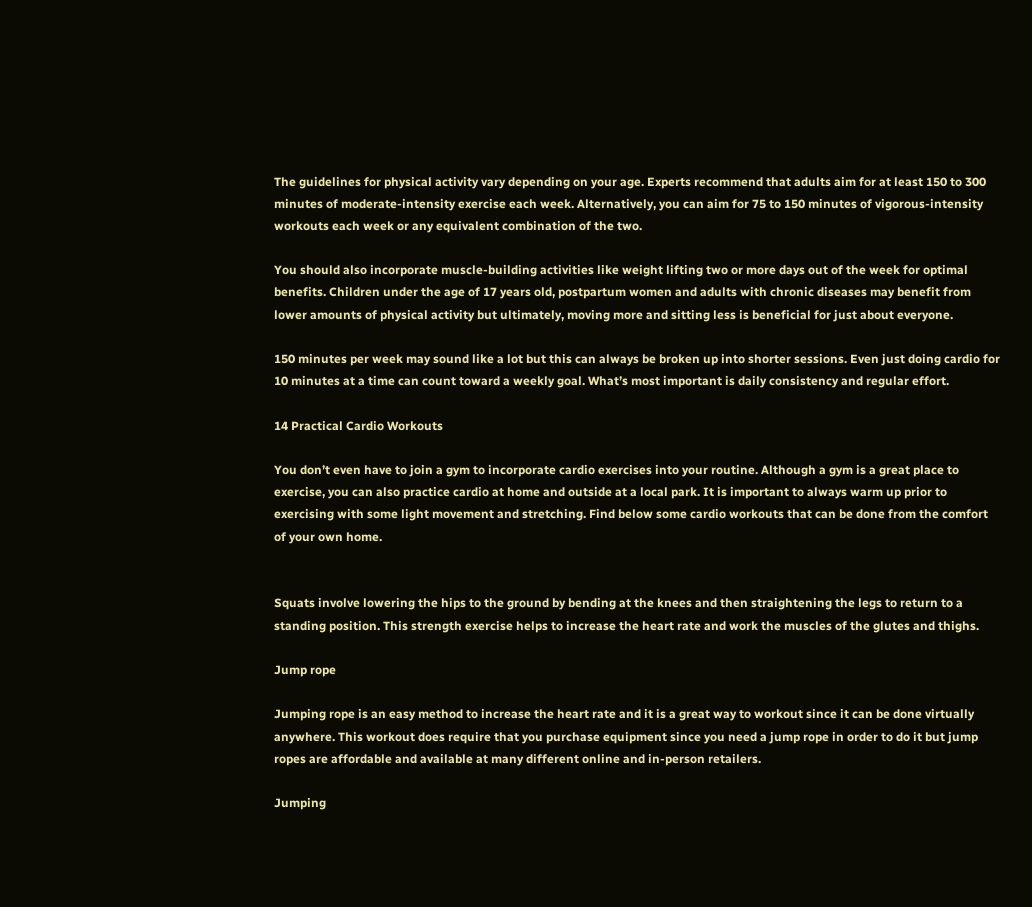The guidelines for physical activity vary depending on your age. Experts recommend that adults aim for at least 150 to 300 minutes of moderate-intensity exercise each week. Alternatively, you can aim for 75 to 150 minutes of vigorous-intensity workouts each week or any equivalent combination of the two.

You should also incorporate muscle-building activities like weight lifting two or more days out of the week for optimal benefits. Children under the age of 17 years old, postpartum women and adults with chronic diseases may benefit from lower amounts of physical activity but ultimately, moving more and sitting less is beneficial for just about everyone.

150 minutes per week may sound like a lot but this can always be broken up into shorter sessions. Even just doing cardio for 10 minutes at a time can count toward a weekly goal. What’s most important is daily consistency and regular effort.

14 Practical Cardio Workouts

You don’t even have to join a gym to incorporate cardio exercises into your routine. Although a gym is a great place to exercise, you can also practice cardio at home and outside at a local park. It is important to always warm up prior to exercising with some light movement and stretching. Find below some cardio workouts that can be done from the comfort of your own home.


Squats involve lowering the hips to the ground by bending at the knees and then straightening the legs to return to a standing position. This strength exercise helps to increase the heart rate and work the muscles of the glutes and thighs.

Jump rope

Jumping rope is an easy method to increase the heart rate and it is a great way to workout since it can be done virtually anywhere. This workout does require that you purchase equipment since you need a jump rope in order to do it but jump ropes are affordable and available at many different online and in-person retailers.

Jumping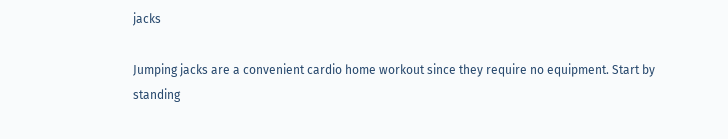jacks

Jumping jacks are a convenient cardio home workout since they require no equipment. Start by standing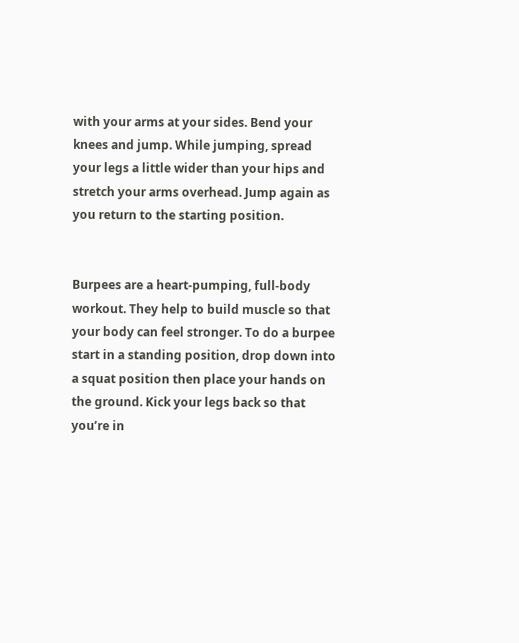with your arms at your sides. Bend your knees and jump. While jumping, spread your legs a little wider than your hips and stretch your arms overhead. Jump again as you return to the starting position.


Burpees are a heart-pumping, full-body workout. They help to build muscle so that your body can feel stronger. To do a burpee start in a standing position, drop down into a squat position then place your hands on the ground. Kick your legs back so that you’re in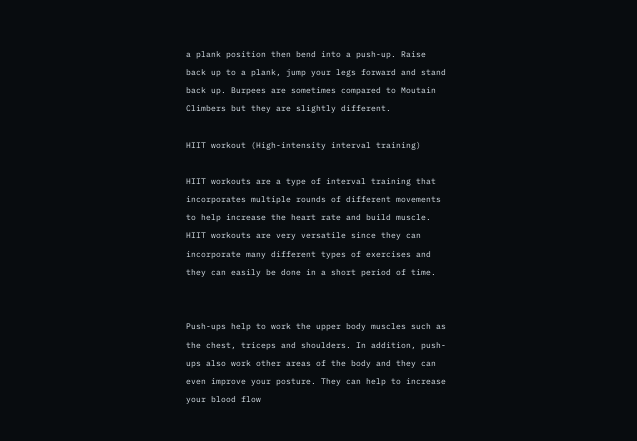a plank position then bend into a push-up. Raise back up to a plank, jump your legs forward and stand back up. Burpees are sometimes compared to Moutain Climbers but they are slightly different.

HIIT workout (High-intensity interval training)

HIIT workouts are a type of interval training that incorporates multiple rounds of different movements to help increase the heart rate and build muscle. HIIT workouts are very versatile since they can incorporate many different types of exercises and they can easily be done in a short period of time.


Push-ups help to work the upper body muscles such as the chest, triceps and shoulders. In addition, push-ups also work other areas of the body and they can even improve your posture. They can help to increase your blood flow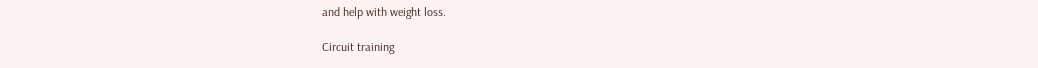and help with weight loss.

Circuit training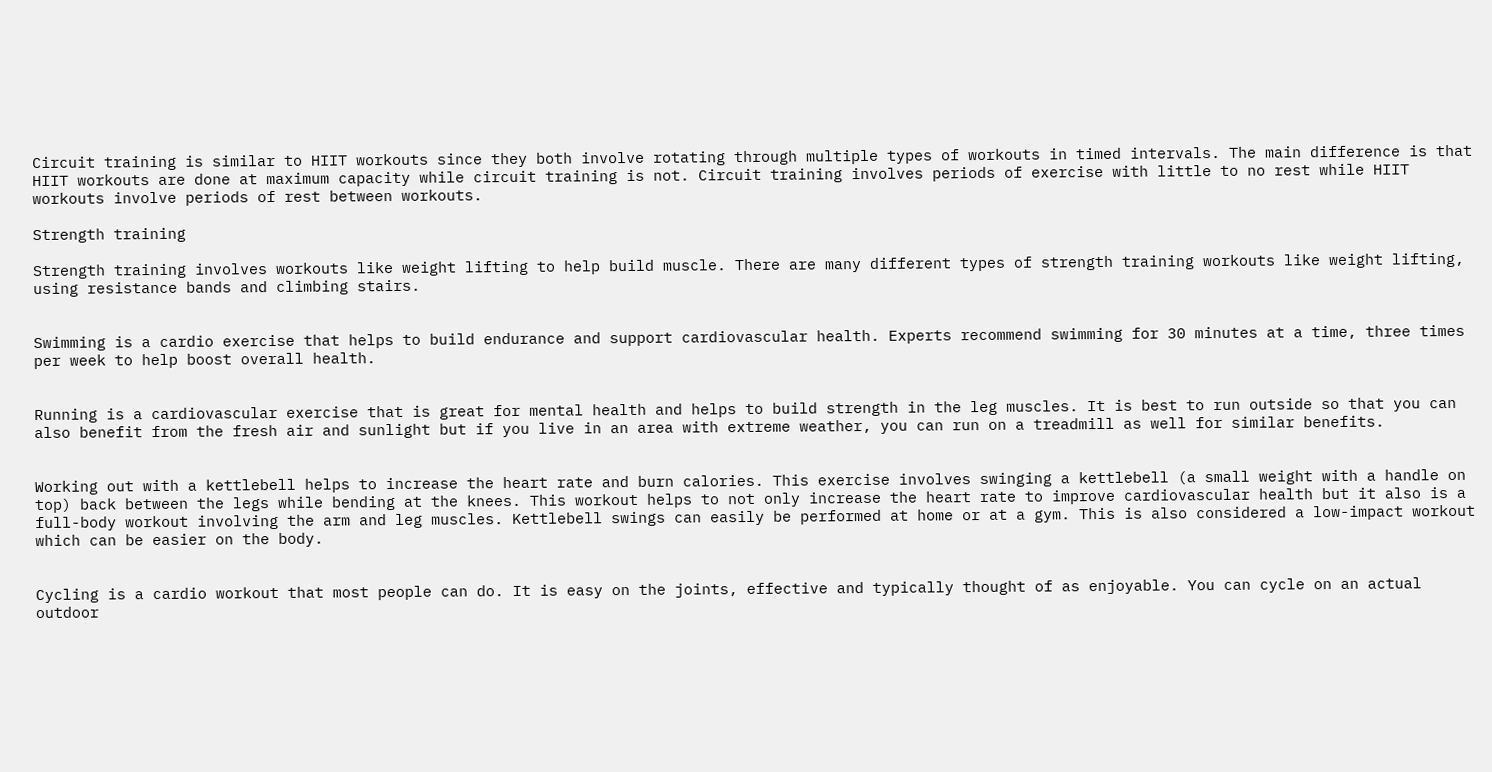Circuit training is similar to HIIT workouts since they both involve rotating through multiple types of workouts in timed intervals. The main difference is that HIIT workouts are done at maximum capacity while circuit training is not. Circuit training involves periods of exercise with little to no rest while HIIT workouts involve periods of rest between workouts.

Strength training

Strength training involves workouts like weight lifting to help build muscle. There are many different types of strength training workouts like weight lifting, using resistance bands and climbing stairs.


Swimming is a cardio exercise that helps to build endurance and support cardiovascular health. Experts recommend swimming for 30 minutes at a time, three times per week to help boost overall health.


Running is a cardiovascular exercise that is great for mental health and helps to build strength in the leg muscles. It is best to run outside so that you can also benefit from the fresh air and sunlight but if you live in an area with extreme weather, you can run on a treadmill as well for similar benefits.


Working out with a kettlebell helps to increase the heart rate and burn calories. This exercise involves swinging a kettlebell (a small weight with a handle on top) back between the legs while bending at the knees. This workout helps to not only increase the heart rate to improve cardiovascular health but it also is a full-body workout involving the arm and leg muscles. Kettlebell swings can easily be performed at home or at a gym. This is also considered a low-impact workout which can be easier on the body.


Cycling is a cardio workout that most people can do. It is easy on the joints, effective and typically thought of as enjoyable. You can cycle on an actual outdoor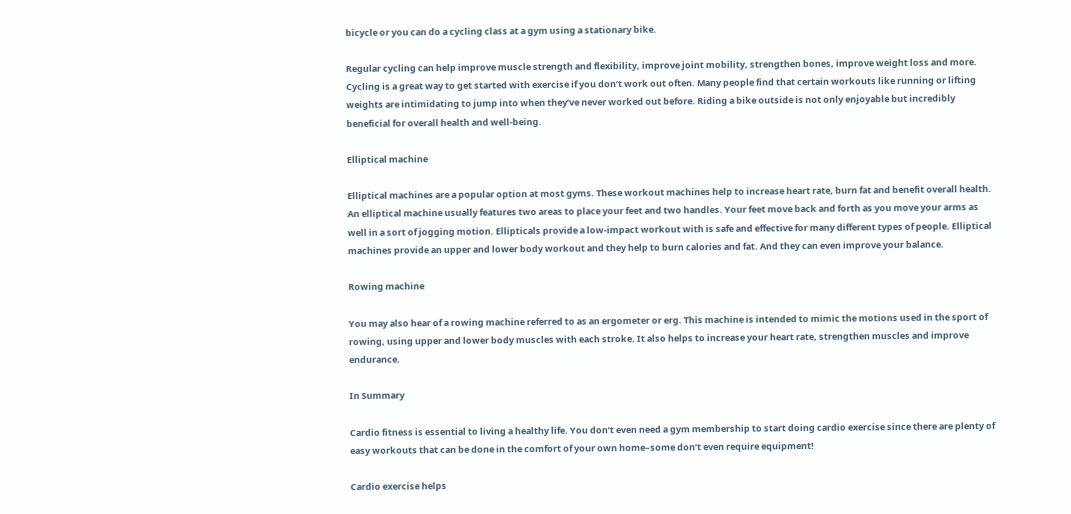bicycle or you can do a cycling class at a gym using a stationary bike.

Regular cycling can help improve muscle strength and flexibility, improve joint mobility, strengthen bones, improve weight loss and more. Cycling is a great way to get started with exercise if you don’t work out often. Many people find that certain workouts like running or lifting weights are intimidating to jump into when they’ve never worked out before. Riding a bike outside is not only enjoyable but incredibly beneficial for overall health and well-being.

Elliptical machine

Elliptical machines are a popular option at most gyms. These workout machines help to increase heart rate, burn fat and benefit overall health. An elliptical machine usually features two areas to place your feet and two handles. Your feet move back and forth as you move your arms as well in a sort of jogging motion. Ellipticals provide a low-impact workout with is safe and effective for many different types of people. Elliptical machines provide an upper and lower body workout and they help to burn calories and fat. And they can even improve your balance.

Rowing machine

You may also hear of a rowing machine referred to as an ergometer or erg. This machine is intended to mimic the motions used in the sport of rowing, using upper and lower body muscles with each stroke. It also helps to increase your heart rate, strengthen muscles and improve endurance.

In Summary

Cardio fitness is essential to living a healthy life. You don’t even need a gym membership to start doing cardio exercise since there are plenty of easy workouts that can be done in the comfort of your own home–some don’t even require equipment!

Cardio exercise helps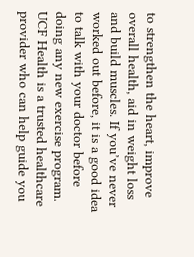to strengthen the heart, improve overall health, aid in weight loss and build muscles. If you’ve never worked out before, it is a good idea to talk with your doctor before doing any new exercise program. UCF Health is a trusted healthcare provider who can help guide you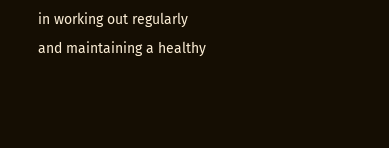in working out regularly and maintaining a healthy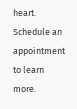heart. Schedule an appointment to learn more.